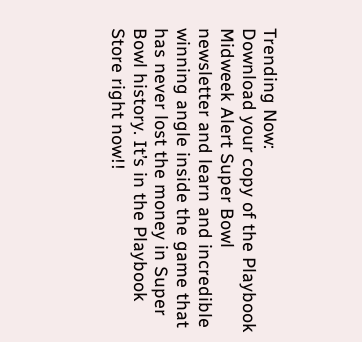Trending Now:
Download your copy of the Playbook Midweek Alert Super Bowl newsletter and learn and incredible winning angle inside the game that has never lost the money in Super Bowl history. It’s in the Playbook Store right now!!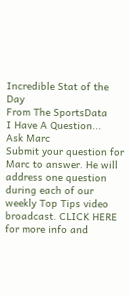Incredible Stat of the Day
From The SportsData
I Have A Question...
Ask Marc
Submit your question for Marc to answer. He will address one question during each of our weekly Top Tips video broadcast. CLICK HERE for more info and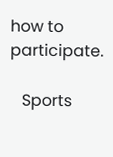how to participate.

   Sports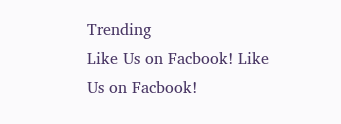Trending
Like Us on Facbook! Like Us on Facbook!